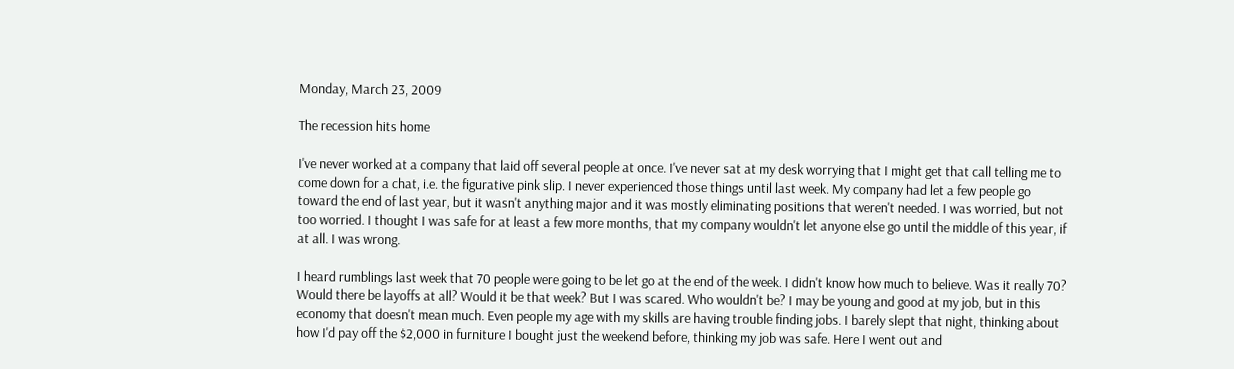Monday, March 23, 2009

The recession hits home

I've never worked at a company that laid off several people at once. I've never sat at my desk worrying that I might get that call telling me to come down for a chat, i.e. the figurative pink slip. I never experienced those things until last week. My company had let a few people go toward the end of last year, but it wasn't anything major and it was mostly eliminating positions that weren't needed. I was worried, but not too worried. I thought I was safe for at least a few more months, that my company wouldn't let anyone else go until the middle of this year, if at all. I was wrong.

I heard rumblings last week that 70 people were going to be let go at the end of the week. I didn't know how much to believe. Was it really 70? Would there be layoffs at all? Would it be that week? But I was scared. Who wouldn't be? I may be young and good at my job, but in this economy that doesn't mean much. Even people my age with my skills are having trouble finding jobs. I barely slept that night, thinking about how I'd pay off the $2,000 in furniture I bought just the weekend before, thinking my job was safe. Here I went out and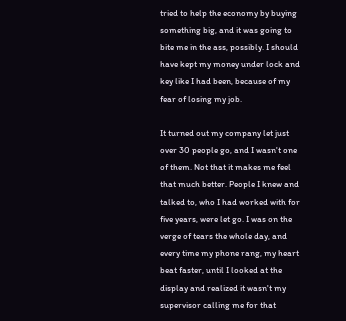tried to help the economy by buying something big, and it was going to bite me in the ass, possibly. I should have kept my money under lock and key like I had been, because of my fear of losing my job.

It turned out my company let just over 30 people go, and I wasn't one of them. Not that it makes me feel that much better. People I knew and talked to, who I had worked with for five years, were let go. I was on the verge of tears the whole day, and every time my phone rang, my heart beat faster, until I looked at the display and realized it wasn't my supervisor calling me for that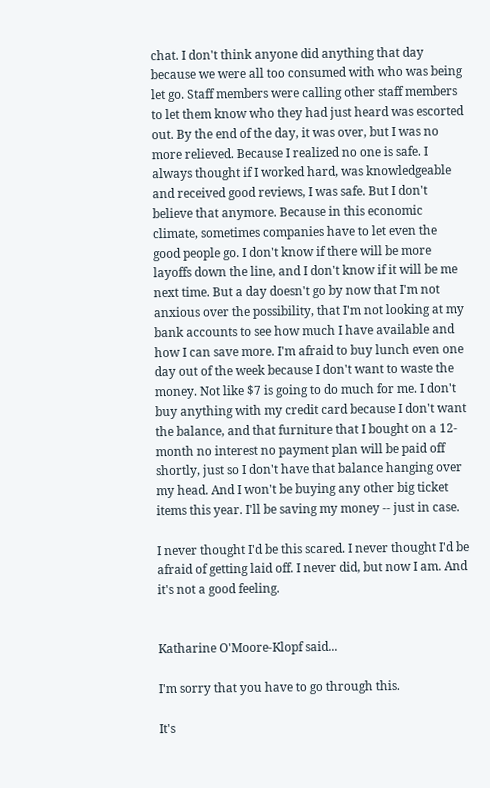chat. I don't think anyone did anything that day because we were all too consumed with who was being let go. Staff members were calling other staff members to let them know who they had just heard was escorted out. By the end of the day, it was over, but I was no more relieved. Because I realized no one is safe. I always thought if I worked hard, was knowledgeable and received good reviews, I was safe. But I don't believe that anymore. Because in this economic climate, sometimes companies have to let even the good people go. I don't know if there will be more layoffs down the line, and I don't know if it will be me next time. But a day doesn't go by now that I'm not anxious over the possibility, that I'm not looking at my bank accounts to see how much I have available and how I can save more. I'm afraid to buy lunch even one day out of the week because I don't want to waste the money. Not like $7 is going to do much for me. I don't buy anything with my credit card because I don't want the balance, and that furniture that I bought on a 12-month no interest no payment plan will be paid off shortly, just so I don't have that balance hanging over my head. And I won't be buying any other big ticket items this year. I'll be saving my money -- just in case.

I never thought I'd be this scared. I never thought I'd be afraid of getting laid off. I never did, but now I am. And it's not a good feeling.


Katharine O'Moore-Klopf said...

I'm sorry that you have to go through this.

It's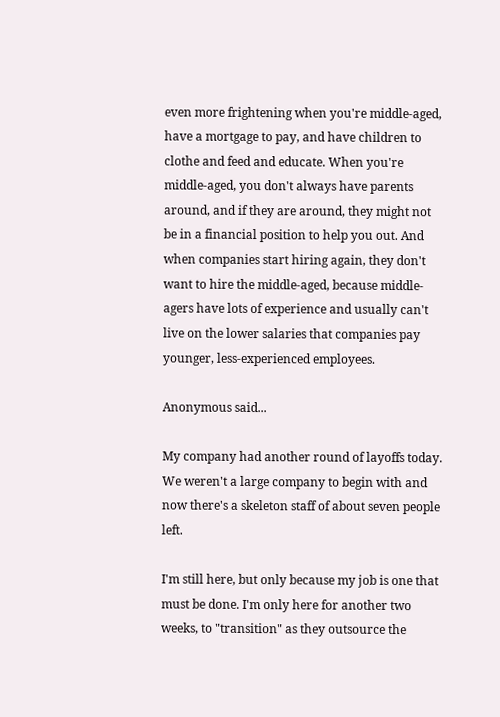even more frightening when you're middle-aged, have a mortgage to pay, and have children to clothe and feed and educate. When you're middle-aged, you don't always have parents around, and if they are around, they might not be in a financial position to help you out. And when companies start hiring again, they don't want to hire the middle-aged, because middle-agers have lots of experience and usually can't live on the lower salaries that companies pay younger, less-experienced employees.

Anonymous said...

My company had another round of layoffs today. We weren't a large company to begin with and now there's a skeleton staff of about seven people left.

I'm still here, but only because my job is one that must be done. I'm only here for another two weeks, to "transition" as they outsource the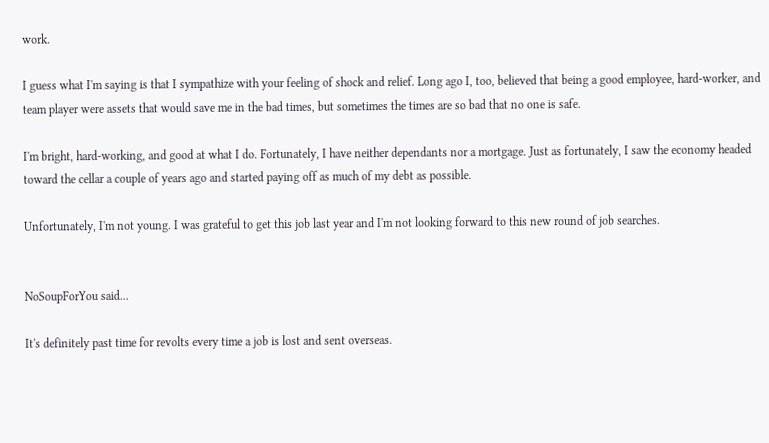work.

I guess what I'm saying is that I sympathize with your feeling of shock and relief. Long ago I, too, believed that being a good employee, hard-worker, and team player were assets that would save me in the bad times, but sometimes the times are so bad that no one is safe.

I'm bright, hard-working, and good at what I do. Fortunately, I have neither dependants nor a mortgage. Just as fortunately, I saw the economy headed toward the cellar a couple of years ago and started paying off as much of my debt as possible.

Unfortunately, I'm not young. I was grateful to get this job last year and I'm not looking forward to this new round of job searches.


NoSoupForYou said...

It's definitely past time for revolts every time a job is lost and sent overseas.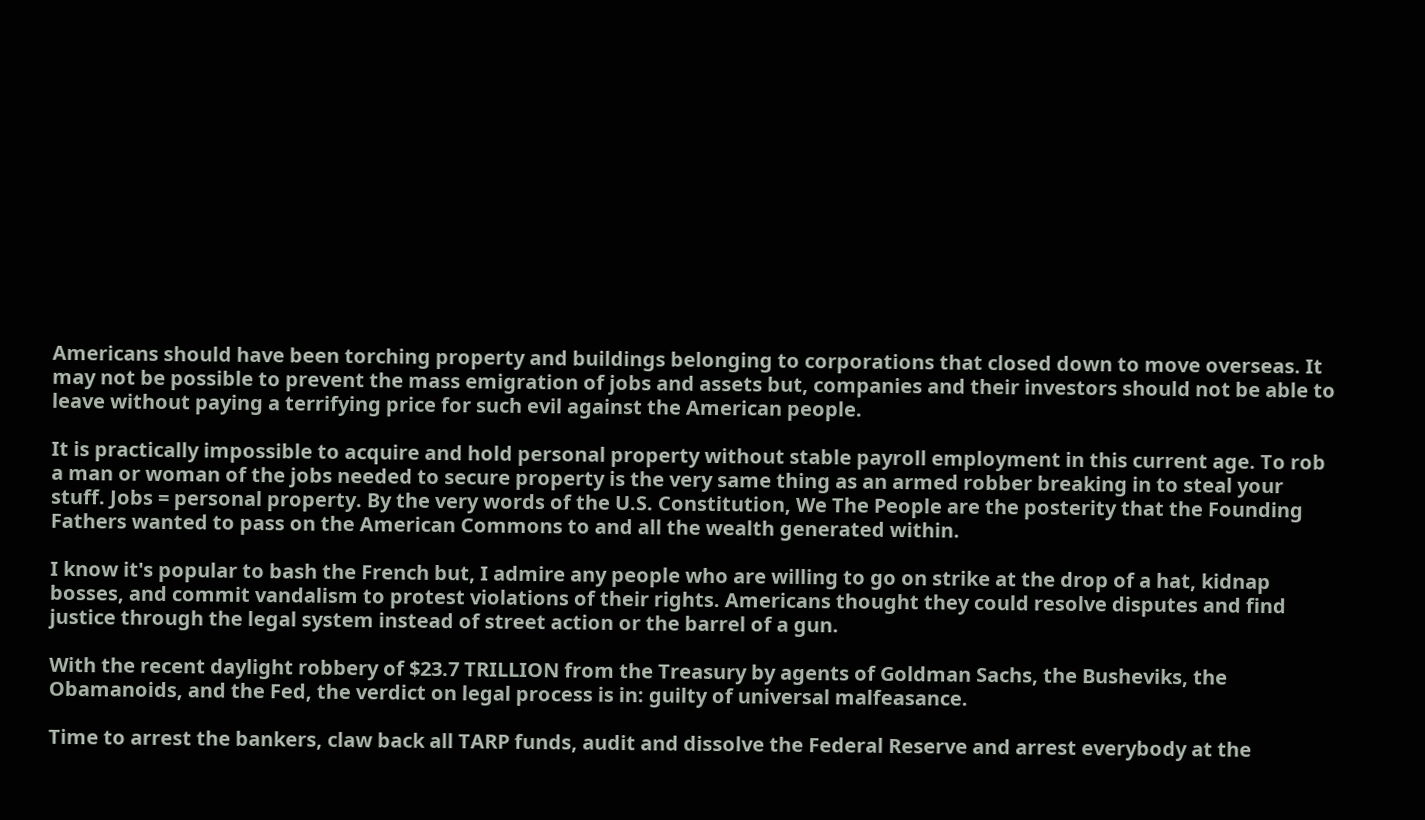Americans should have been torching property and buildings belonging to corporations that closed down to move overseas. It may not be possible to prevent the mass emigration of jobs and assets but, companies and their investors should not be able to leave without paying a terrifying price for such evil against the American people.

It is practically impossible to acquire and hold personal property without stable payroll employment in this current age. To rob a man or woman of the jobs needed to secure property is the very same thing as an armed robber breaking in to steal your stuff. Jobs = personal property. By the very words of the U.S. Constitution, We The People are the posterity that the Founding Fathers wanted to pass on the American Commons to and all the wealth generated within.

I know it's popular to bash the French but, I admire any people who are willing to go on strike at the drop of a hat, kidnap bosses, and commit vandalism to protest violations of their rights. Americans thought they could resolve disputes and find justice through the legal system instead of street action or the barrel of a gun.

With the recent daylight robbery of $23.7 TRILLION from the Treasury by agents of Goldman Sachs, the Busheviks, the Obamanoids, and the Fed, the verdict on legal process is in: guilty of universal malfeasance.

Time to arrest the bankers, claw back all TARP funds, audit and dissolve the Federal Reserve and arrest everybody at the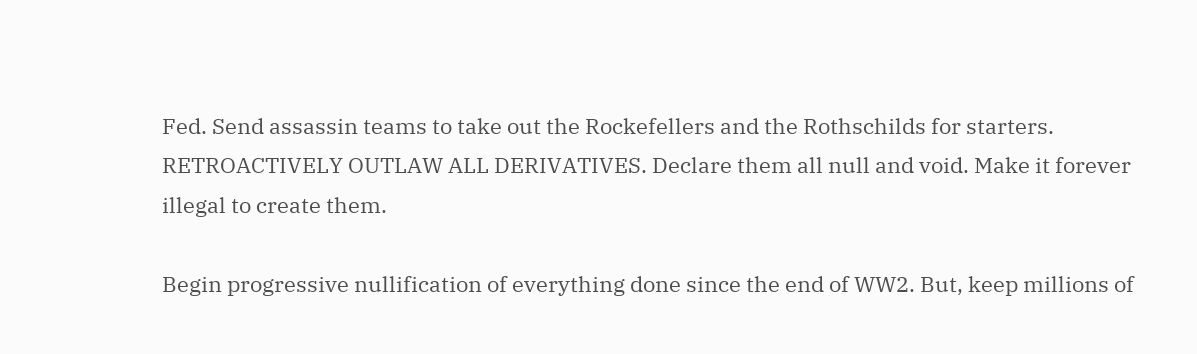Fed. Send assassin teams to take out the Rockefellers and the Rothschilds for starters. RETROACTIVELY OUTLAW ALL DERIVATIVES. Declare them all null and void. Make it forever illegal to create them.

Begin progressive nullification of everything done since the end of WW2. But, keep millions of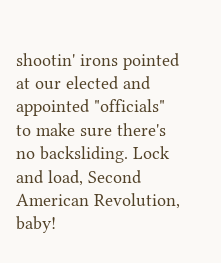shootin' irons pointed at our elected and appointed "officials" to make sure there's no backsliding. Lock and load, Second American Revolution, baby!